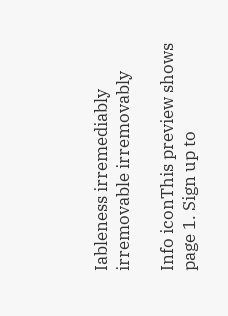Iableness irremediably irremovable irremovably

Info iconThis preview shows page 1. Sign up to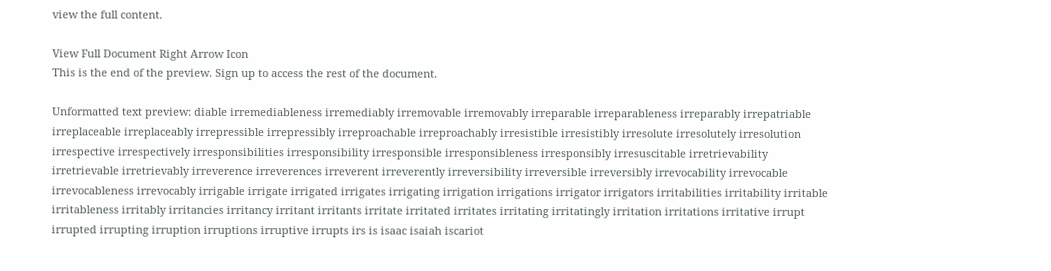view the full content.

View Full Document Right Arrow Icon
This is the end of the preview. Sign up to access the rest of the document.

Unformatted text preview: diable irremediableness irremediably irremovable irremovably irreparable irreparableness irreparably irrepatriable irreplaceable irreplaceably irrepressible irrepressibly irreproachable irreproachably irresistible irresistibly irresolute irresolutely irresolution irrespective irrespectively irresponsibilities irresponsibility irresponsible irresponsibleness irresponsibly irresuscitable irretrievability irretrievable irretrievably irreverence irreverences irreverent irreverently irreversibility irreversible irreversibly irrevocability irrevocable irrevocableness irrevocably irrigable irrigate irrigated irrigates irrigating irrigation irrigations irrigator irrigators irritabilities irritability irritable irritableness irritably irritancies irritancy irritant irritants irritate irritated irritates irritating irritatingly irritation irritations irritative irrupt irrupted irrupting irruption irruptions irruptive irrupts irs is isaac isaiah iscariot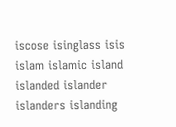iscose isinglass isis islam islamic island islanded islander islanders islanding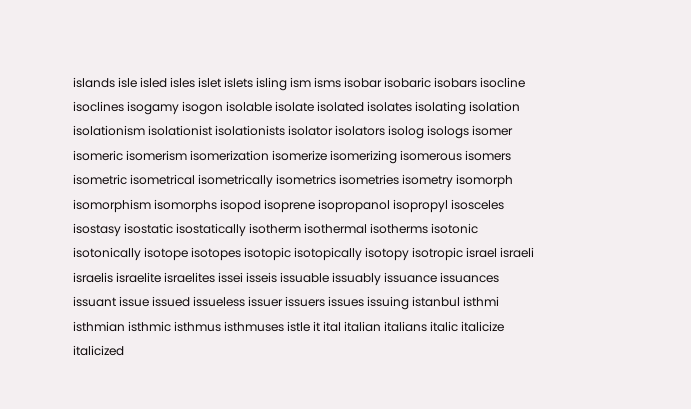islands isle isled isles islet islets isling ism isms isobar isobaric isobars isocline isoclines isogamy isogon isolable isolate isolated isolates isolating isolation isolationism isolationist isolationists isolator isolators isolog isologs isomer isomeric isomerism isomerization isomerize isomerizing isomerous isomers isometric isometrical isometrically isometrics isometries isometry isomorph isomorphism isomorphs isopod isoprene isopropanol isopropyl isosceles isostasy isostatic isostatically isotherm isothermal isotherms isotonic isotonically isotope isotopes isotopic isotopically isotopy isotropic israel israeli israelis israelite israelites issei isseis issuable issuably issuance issuances issuant issue issued issueless issuer issuers issues issuing istanbul isthmi isthmian isthmic isthmus isthmuses istle it ital italian italians italic italicize italicized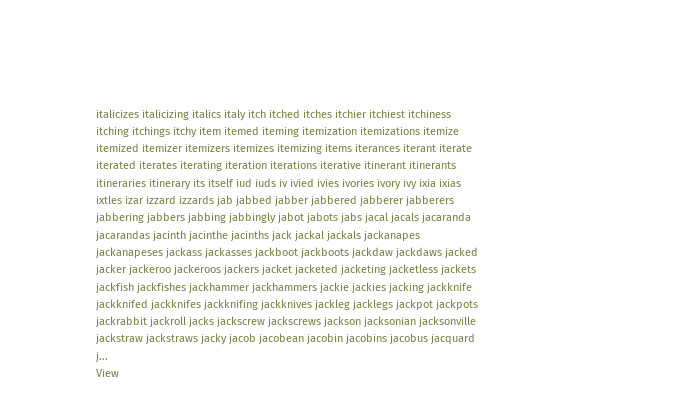italicizes italicizing italics italy itch itched itches itchier itchiest itchiness itching itchings itchy item itemed iteming itemization itemizations itemize itemized itemizer itemizers itemizes itemizing items iterances iterant iterate iterated iterates iterating iteration iterations iterative itinerant itinerants itineraries itinerary its itself iud iuds iv ivied ivies ivories ivory ivy ixia ixias ixtles izar izzard izzards jab jabbed jabber jabbered jabberer jabberers jabbering jabbers jabbing jabbingly jabot jabots jabs jacal jacals jacaranda jacarandas jacinth jacinthe jacinths jack jackal jackals jackanapes jackanapeses jackass jackasses jackboot jackboots jackdaw jackdaws jacked jacker jackeroo jackeroos jackers jacket jacketed jacketing jacketless jackets jackfish jackfishes jackhammer jackhammers jackie jackies jacking jackknife jackknifed jackknifes jackknifing jackknives jackleg jacklegs jackpot jackpots jackrabbit jackroll jacks jackscrew jackscrews jackson jacksonian jacksonville jackstraw jackstraws jacky jacob jacobean jacobin jacobins jacobus jacquard j...
View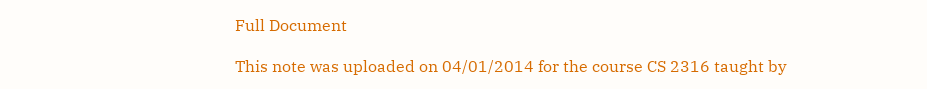Full Document

This note was uploaded on 04/01/2014 for the course CS 2316 taught by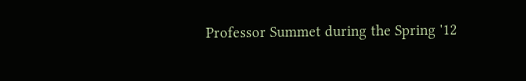Professor Summet during the Spring '12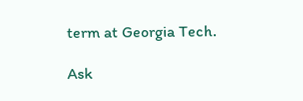term at Georgia Tech.

Ask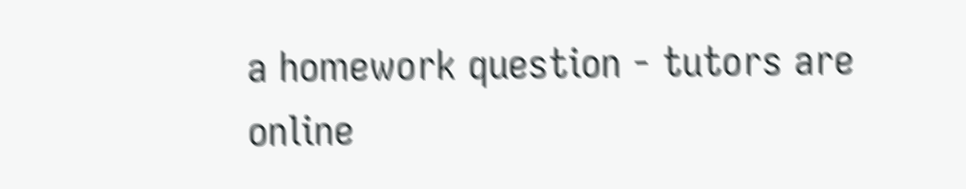a homework question - tutors are online